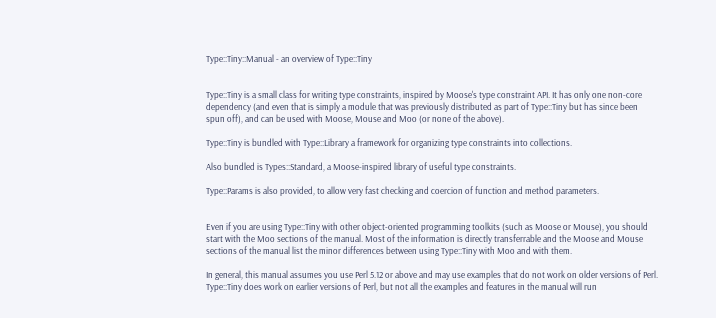Type::Tiny::Manual - an overview of Type::Tiny


Type::Tiny is a small class for writing type constraints, inspired by Moose's type constraint API. It has only one non-core dependency (and even that is simply a module that was previously distributed as part of Type::Tiny but has since been spun off), and can be used with Moose, Mouse and Moo (or none of the above).

Type::Tiny is bundled with Type::Library a framework for organizing type constraints into collections.

Also bundled is Types::Standard, a Moose-inspired library of useful type constraints.

Type::Params is also provided, to allow very fast checking and coercion of function and method parameters.


Even if you are using Type::Tiny with other object-oriented programming toolkits (such as Moose or Mouse), you should start with the Moo sections of the manual. Most of the information is directly transferrable and the Moose and Mouse sections of the manual list the minor differences between using Type::Tiny with Moo and with them.

In general, this manual assumes you use Perl 5.12 or above and may use examples that do not work on older versions of Perl. Type::Tiny does work on earlier versions of Perl, but not all the examples and features in the manual will run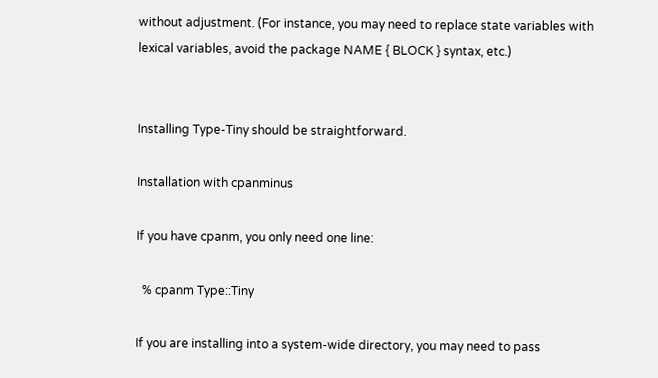without adjustment. (For instance, you may need to replace state variables with lexical variables, avoid the package NAME { BLOCK } syntax, etc.)


Installing Type-Tiny should be straightforward.

Installation with cpanminus

If you have cpanm, you only need one line:

  % cpanm Type::Tiny

If you are installing into a system-wide directory, you may need to pass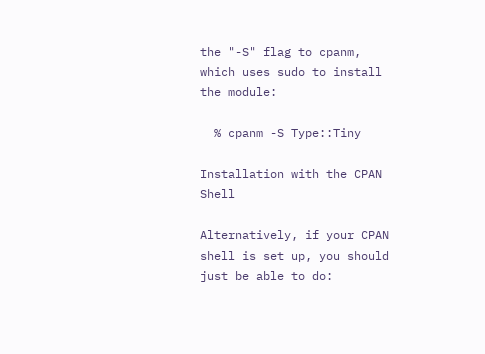the "-S" flag to cpanm, which uses sudo to install the module:

  % cpanm -S Type::Tiny

Installation with the CPAN Shell

Alternatively, if your CPAN shell is set up, you should just be able to do: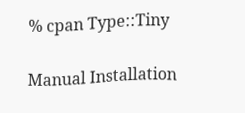% cpan Type::Tiny

Manual Installation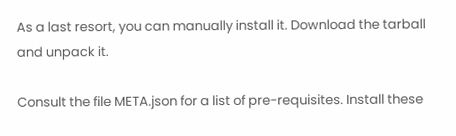As a last resort, you can manually install it. Download the tarball and unpack it.

Consult the file META.json for a list of pre-requisites. Install these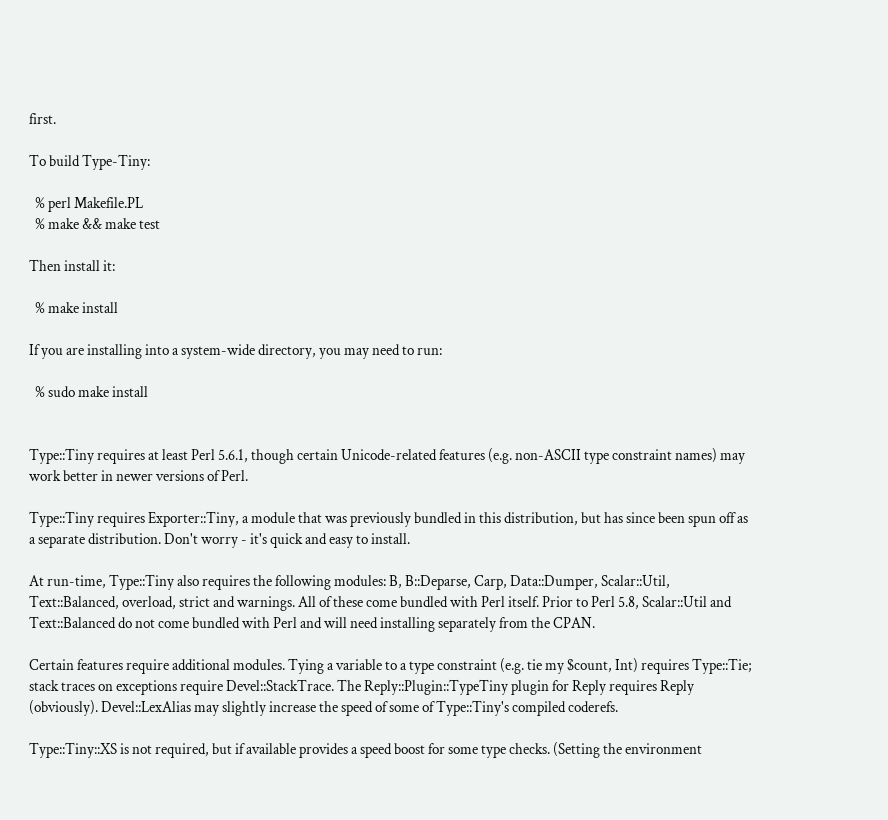first.

To build Type-Tiny:

  % perl Makefile.PL
  % make && make test

Then install it:

  % make install

If you are installing into a system-wide directory, you may need to run:

  % sudo make install


Type::Tiny requires at least Perl 5.6.1, though certain Unicode-related features (e.g. non-ASCII type constraint names) may work better in newer versions of Perl.

Type::Tiny requires Exporter::Tiny, a module that was previously bundled in this distribution, but has since been spun off as a separate distribution. Don't worry - it's quick and easy to install.

At run-time, Type::Tiny also requires the following modules: B, B::Deparse, Carp, Data::Dumper, Scalar::Util, Text::Balanced, overload, strict and warnings. All of these come bundled with Perl itself. Prior to Perl 5.8, Scalar::Util and Text::Balanced do not come bundled with Perl and will need installing separately from the CPAN.

Certain features require additional modules. Tying a variable to a type constraint (e.g. tie my $count, Int) requires Type::Tie; stack traces on exceptions require Devel::StackTrace. The Reply::Plugin::TypeTiny plugin for Reply requires Reply (obviously). Devel::LexAlias may slightly increase the speed of some of Type::Tiny's compiled coderefs.

Type::Tiny::XS is not required, but if available provides a speed boost for some type checks. (Setting the environment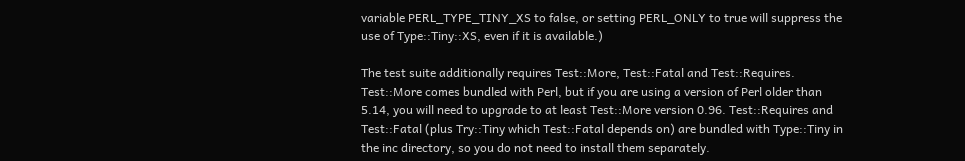variable PERL_TYPE_TINY_XS to false, or setting PERL_ONLY to true will suppress the use of Type::Tiny::XS, even if it is available.)

The test suite additionally requires Test::More, Test::Fatal and Test::Requires. Test::More comes bundled with Perl, but if you are using a version of Perl older than 5.14, you will need to upgrade to at least Test::More version 0.96. Test::Requires and Test::Fatal (plus Try::Tiny which Test::Fatal depends on) are bundled with Type::Tiny in the inc directory, so you do not need to install them separately.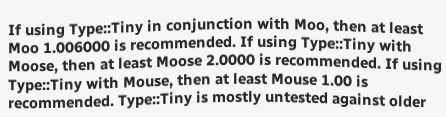If using Type::Tiny in conjunction with Moo, then at least Moo 1.006000 is recommended. If using Type::Tiny with Moose, then at least Moose 2.0000 is recommended. If using Type::Tiny with Mouse, then at least Mouse 1.00 is recommended. Type::Tiny is mostly untested against older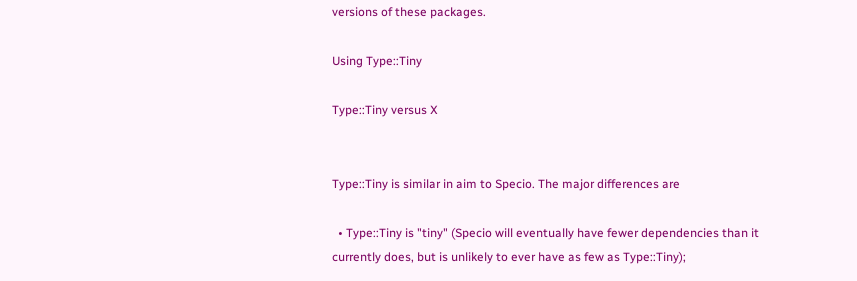versions of these packages.

Using Type::Tiny

Type::Tiny versus X


Type::Tiny is similar in aim to Specio. The major differences are

  • Type::Tiny is "tiny" (Specio will eventually have fewer dependencies than it currently does, but is unlikely to ever have as few as Type::Tiny);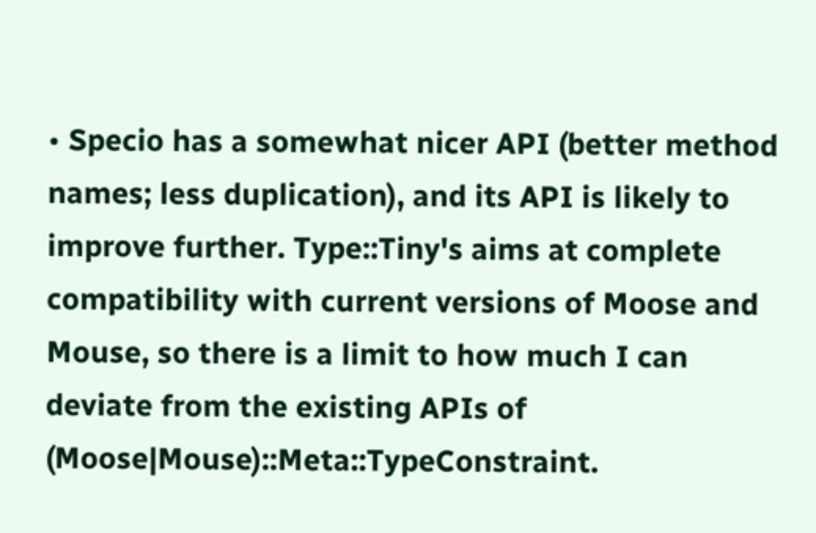• Specio has a somewhat nicer API (better method names; less duplication), and its API is likely to improve further. Type::Tiny's aims at complete compatibility with current versions of Moose and Mouse, so there is a limit to how much I can deviate from the existing APIs of (Moose|Mouse)::Meta::TypeConstraint.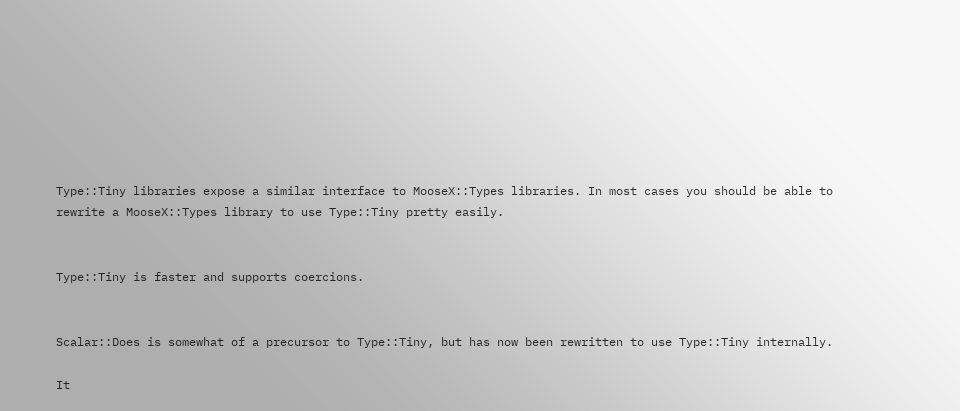Type::Tiny libraries expose a similar interface to MooseX::Types libraries. In most cases you should be able to rewrite a MooseX::Types library to use Type::Tiny pretty easily.


Type::Tiny is faster and supports coercions.


Scalar::Does is somewhat of a precursor to Type::Tiny, but has now been rewritten to use Type::Tiny internally.

It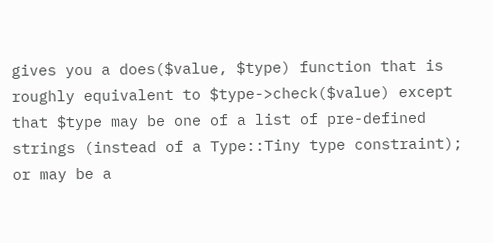gives you a does($value, $type) function that is roughly equivalent to $type->check($value) except that $type may be one of a list of pre-defined strings (instead of a Type::Tiny type constraint); or may be a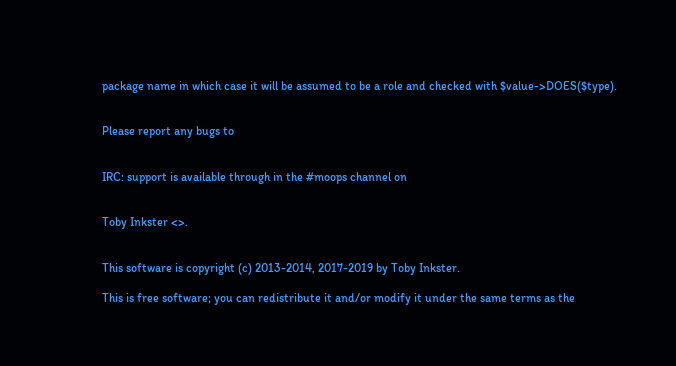package name in which case it will be assumed to be a role and checked with $value->DOES($type).


Please report any bugs to


IRC: support is available through in the #moops channel on


Toby Inkster <>.


This software is copyright (c) 2013-2014, 2017-2019 by Toby Inkster.

This is free software; you can redistribute it and/or modify it under the same terms as the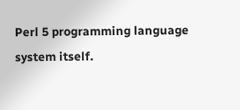Perl 5 programming language system itself.